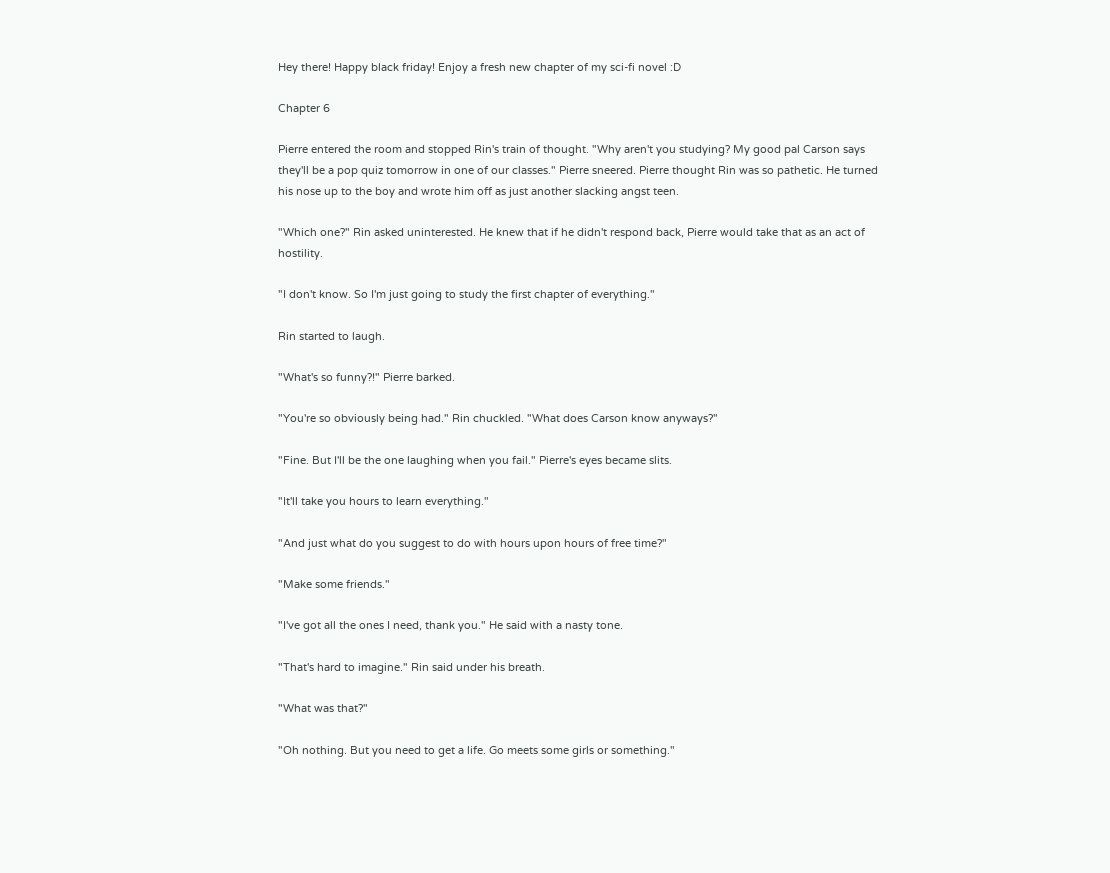Hey there! Happy black friday! Enjoy a fresh new chapter of my sci-fi novel :D

Chapter 6

Pierre entered the room and stopped Rin's train of thought. "Why aren't you studying? My good pal Carson says they'll be a pop quiz tomorrow in one of our classes." Pierre sneered. Pierre thought Rin was so pathetic. He turned his nose up to the boy and wrote him off as just another slacking angst teen.

"Which one?" Rin asked uninterested. He knew that if he didn't respond back, Pierre would take that as an act of hostility.

"I don't know. So I'm just going to study the first chapter of everything."

Rin started to laugh.

"What's so funny?!" Pierre barked.

"You're so obviously being had." Rin chuckled. "What does Carson know anyways?"

"Fine. But I'll be the one laughing when you fail." Pierre's eyes became slits.

"It'll take you hours to learn everything."

"And just what do you suggest to do with hours upon hours of free time?"

"Make some friends."

"I've got all the ones I need, thank you." He said with a nasty tone.

"That's hard to imagine." Rin said under his breath.

"What was that?"

"Oh nothing. But you need to get a life. Go meets some girls or something."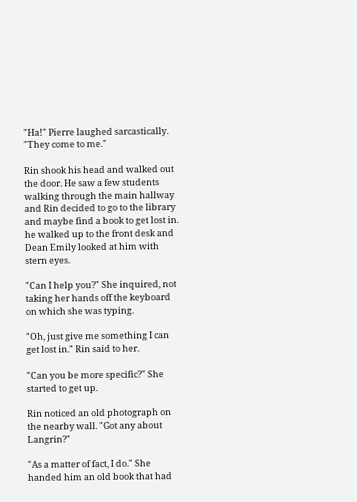"Ha!" Pierre laughed sarcastically. "They come to me."

Rin shook his head and walked out the door. He saw a few students walking through the main hallway and Rin decided to go to the library and maybe find a book to get lost in. he walked up to the front desk and Dean Emily looked at him with stern eyes.

"Can I help you?" She inquired, not taking her hands off the keyboard on which she was typing.

"Oh, just give me something I can get lost in." Rin said to her.

"Can you be more specific?" She started to get up.

Rin noticed an old photograph on the nearby wall. "Got any about Langrin?"

"As a matter of fact, I do." She handed him an old book that had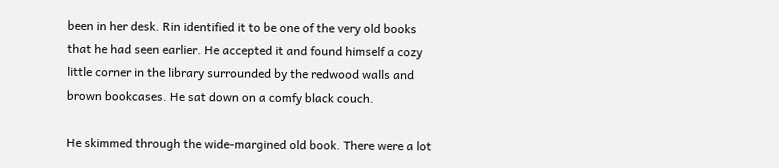been in her desk. Rin identified it to be one of the very old books that he had seen earlier. He accepted it and found himself a cozy little corner in the library surrounded by the redwood walls and brown bookcases. He sat down on a comfy black couch.

He skimmed through the wide-margined old book. There were a lot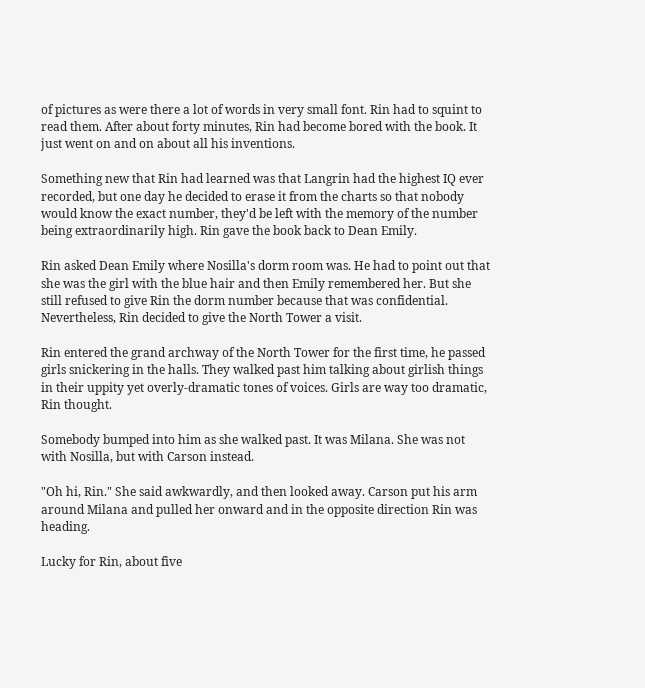of pictures as were there a lot of words in very small font. Rin had to squint to read them. After about forty minutes, Rin had become bored with the book. It just went on and on about all his inventions.

Something new that Rin had learned was that Langrin had the highest IQ ever recorded, but one day he decided to erase it from the charts so that nobody would know the exact number, they'd be left with the memory of the number being extraordinarily high. Rin gave the book back to Dean Emily.

Rin asked Dean Emily where Nosilla's dorm room was. He had to point out that she was the girl with the blue hair and then Emily remembered her. But she still refused to give Rin the dorm number because that was confidential. Nevertheless, Rin decided to give the North Tower a visit.

Rin entered the grand archway of the North Tower for the first time, he passed girls snickering in the halls. They walked past him talking about girlish things in their uppity yet overly-dramatic tones of voices. Girls are way too dramatic, Rin thought.

Somebody bumped into him as she walked past. It was Milana. She was not with Nosilla, but with Carson instead.

"Oh hi, Rin." She said awkwardly, and then looked away. Carson put his arm around Milana and pulled her onward and in the opposite direction Rin was heading.

Lucky for Rin, about five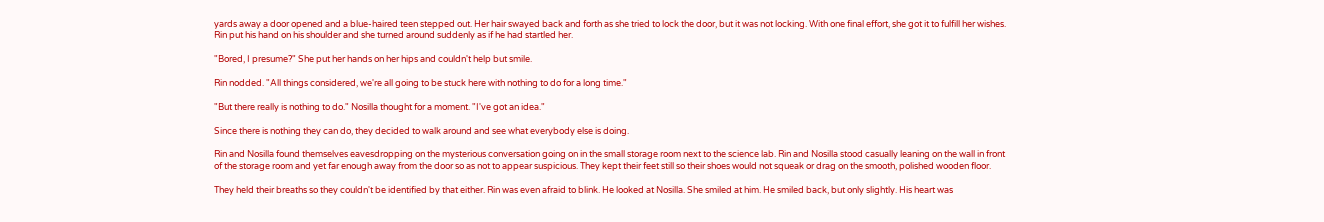yards away a door opened and a blue-haired teen stepped out. Her hair swayed back and forth as she tried to lock the door, but it was not locking. With one final effort, she got it to fulfill her wishes. Rin put his hand on his shoulder and she turned around suddenly as if he had startled her.

"Bored, I presume?" She put her hands on her hips and couldn't help but smile.

Rin nodded. "All things considered, we're all going to be stuck here with nothing to do for a long time."

"But there really is nothing to do." Nosilla thought for a moment. "I've got an idea."

Since there is nothing they can do, they decided to walk around and see what everybody else is doing.

Rin and Nosilla found themselves eavesdropping on the mysterious conversation going on in the small storage room next to the science lab. Rin and Nosilla stood casually leaning on the wall in front of the storage room and yet far enough away from the door so as not to appear suspicious. They kept their feet still so their shoes would not squeak or drag on the smooth, polished wooden floor.

They held their breaths so they couldn't be identified by that either. Rin was even afraid to blink. He looked at Nosilla. She smiled at him. He smiled back, but only slightly. His heart was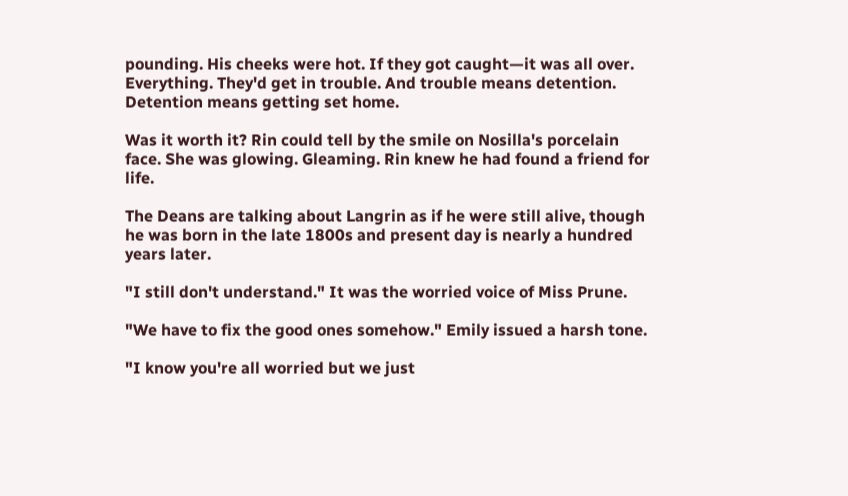pounding. His cheeks were hot. If they got caught—it was all over. Everything. They'd get in trouble. And trouble means detention. Detention means getting set home.

Was it worth it? Rin could tell by the smile on Nosilla's porcelain face. She was glowing. Gleaming. Rin knew he had found a friend for life.

The Deans are talking about Langrin as if he were still alive, though he was born in the late 1800s and present day is nearly a hundred years later.

"I still don't understand." It was the worried voice of Miss Prune.

"We have to fix the good ones somehow." Emily issued a harsh tone.

"I know you're all worried but we just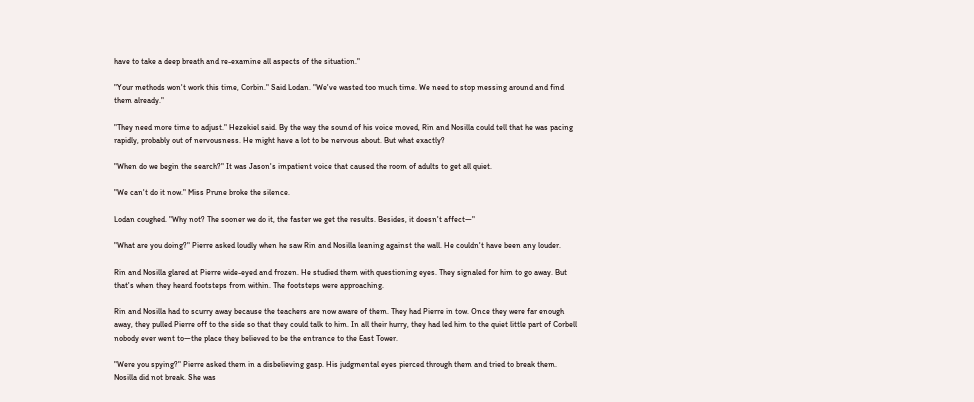have to take a deep breath and re-examine all aspects of the situation."

"Your methods won't work this time, Corbin." Said Lodan. "We've wasted too much time. We need to stop messing around and find them already."

"They need more time to adjust." Hezekiel said. By the way the sound of his voice moved, Rin and Nosilla could tell that he was pacing rapidly, probably out of nervousness. He might have a lot to be nervous about. But what exactly?

"When do we begin the search?" It was Jason's impatient voice that caused the room of adults to get all quiet.

"We can't do it now." Miss Prune broke the silence.

Lodan coughed. "Why not? The sooner we do it, the faster we get the results. Besides, it doesn't affect—"

"What are you doing?" Pierre asked loudly when he saw Rin and Nosilla leaning against the wall. He couldn't have been any louder.

Rin and Nosilla glared at Pierre wide-eyed and frozen. He studied them with questioning eyes. They signaled for him to go away. But that's when they heard footsteps from within. The footsteps were approaching.

Rin and Nosilla had to scurry away because the teachers are now aware of them. They had Pierre in tow. Once they were far enough away, they pulled Pierre off to the side so that they could talk to him. In all their hurry, they had led him to the quiet little part of Corbell nobody ever went to—the place they believed to be the entrance to the East Tower.

"Were you spying?" Pierre asked them in a disbelieving gasp. His judgmental eyes pierced through them and tried to break them. Nosilla did not break. She was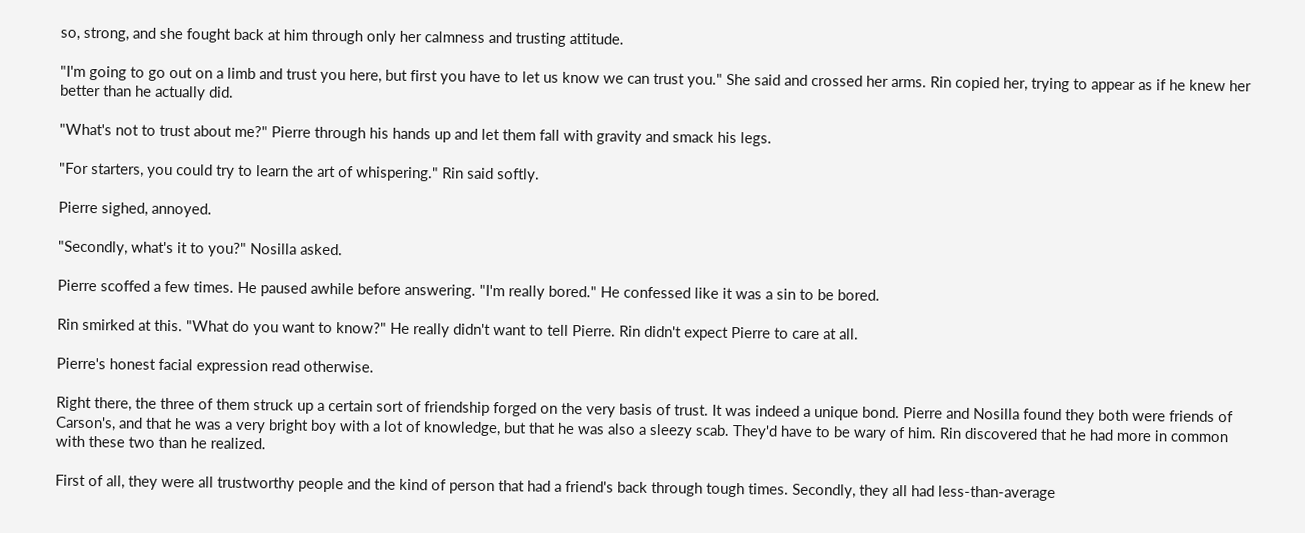so, strong, and she fought back at him through only her calmness and trusting attitude.

"I'm going to go out on a limb and trust you here, but first you have to let us know we can trust you." She said and crossed her arms. Rin copied her, trying to appear as if he knew her better than he actually did.

"What's not to trust about me?" Pierre through his hands up and let them fall with gravity and smack his legs.

"For starters, you could try to learn the art of whispering." Rin said softly.

Pierre sighed, annoyed.

"Secondly, what's it to you?" Nosilla asked.

Pierre scoffed a few times. He paused awhile before answering. "I'm really bored." He confessed like it was a sin to be bored.

Rin smirked at this. "What do you want to know?" He really didn't want to tell Pierre. Rin didn't expect Pierre to care at all.

Pierre's honest facial expression read otherwise.

Right there, the three of them struck up a certain sort of friendship forged on the very basis of trust. It was indeed a unique bond. Pierre and Nosilla found they both were friends of Carson's, and that he was a very bright boy with a lot of knowledge, but that he was also a sleezy scab. They'd have to be wary of him. Rin discovered that he had more in common with these two than he realized.

First of all, they were all trustworthy people and the kind of person that had a friend's back through tough times. Secondly, they all had less-than-average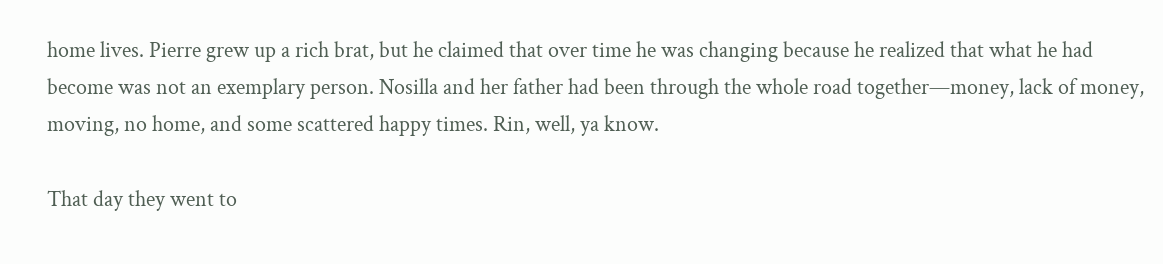home lives. Pierre grew up a rich brat, but he claimed that over time he was changing because he realized that what he had become was not an exemplary person. Nosilla and her father had been through the whole road together—money, lack of money, moving, no home, and some scattered happy times. Rin, well, ya know.

That day they went to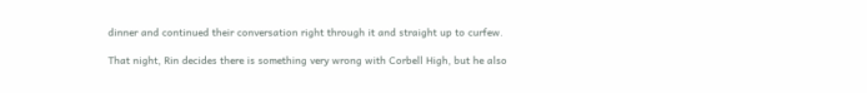dinner and continued their conversation right through it and straight up to curfew.

That night, Rin decides there is something very wrong with Corbell High, but he also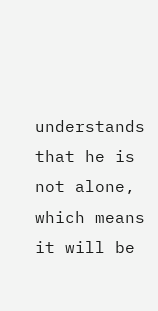understands that he is not alone, which means it will be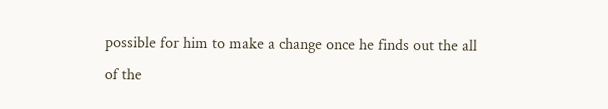possible for him to make a change once he finds out the all of the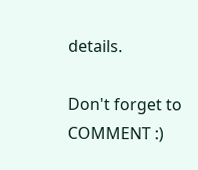details.

Don't forget to COMMENT :)